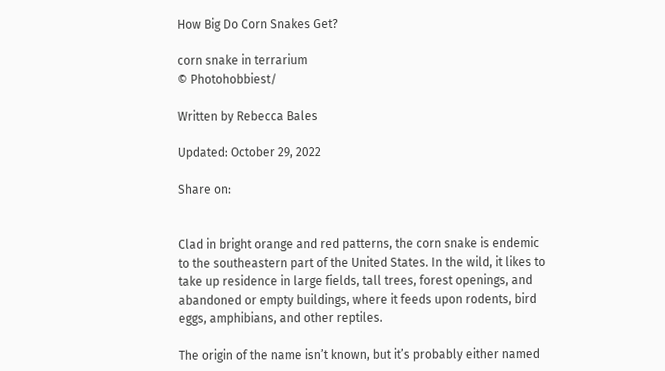How Big Do Corn Snakes Get?

corn snake in terrarium
© Photohobbiest/

Written by Rebecca Bales

Updated: October 29, 2022

Share on:


Clad in bright orange and red patterns, the corn snake is endemic to the southeastern part of the United States. In the wild, it likes to take up residence in large fields, tall trees, forest openings, and abandoned or empty buildings, where it feeds upon rodents, bird eggs, amphibians, and other reptiles.

The origin of the name isn’t known, but it’s probably either named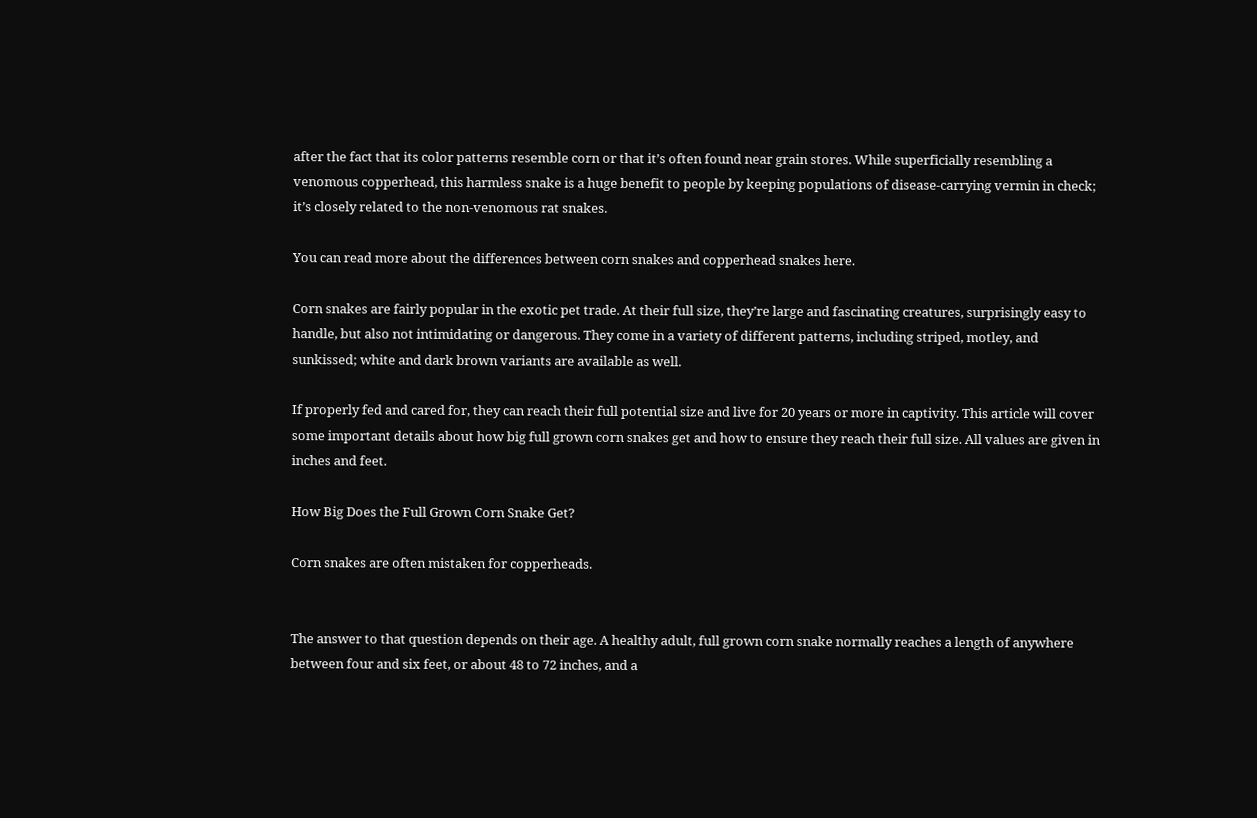after the fact that its color patterns resemble corn or that it’s often found near grain stores. While superficially resembling a venomous copperhead, this harmless snake is a huge benefit to people by keeping populations of disease-carrying vermin in check; it’s closely related to the non-venomous rat snakes.

You can read more about the differences between corn snakes and copperhead snakes here.

Corn snakes are fairly popular in the exotic pet trade. At their full size, they’re large and fascinating creatures, surprisingly easy to handle, but also not intimidating or dangerous. They come in a variety of different patterns, including striped, motley, and sunkissed; white and dark brown variants are available as well.

If properly fed and cared for, they can reach their full potential size and live for 20 years or more in captivity. This article will cover some important details about how big full grown corn snakes get and how to ensure they reach their full size. All values are given in inches and feet.

How Big Does the Full Grown Corn Snake Get?

Corn snakes are often mistaken for copperheads.


The answer to that question depends on their age. A healthy adult, full grown corn snake normally reaches a length of anywhere between four and six feet, or about 48 to 72 inches, and a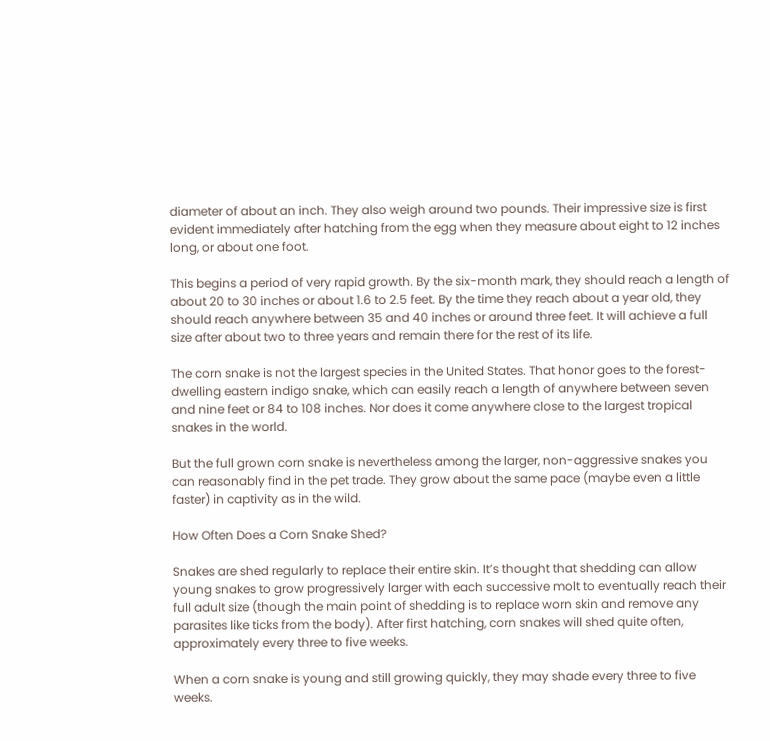diameter of about an inch. They also weigh around two pounds. Their impressive size is first evident immediately after hatching from the egg when they measure about eight to 12 inches long, or about one foot.

This begins a period of very rapid growth. By the six-month mark, they should reach a length of about 20 to 30 inches or about 1.6 to 2.5 feet. By the time they reach about a year old, they should reach anywhere between 35 and 40 inches or around three feet. It will achieve a full size after about two to three years and remain there for the rest of its life.

The corn snake is not the largest species in the United States. That honor goes to the forest-dwelling eastern indigo snake, which can easily reach a length of anywhere between seven and nine feet or 84 to 108 inches. Nor does it come anywhere close to the largest tropical snakes in the world.

But the full grown corn snake is nevertheless among the larger, non-aggressive snakes you can reasonably find in the pet trade. They grow about the same pace (maybe even a little faster) in captivity as in the wild.

How Often Does a Corn Snake Shed?

Snakes are shed regularly to replace their entire skin. It’s thought that shedding can allow young snakes to grow progressively larger with each successive molt to eventually reach their full adult size (though the main point of shedding is to replace worn skin and remove any parasites like ticks from the body). After first hatching, corn snakes will shed quite often, approximately every three to five weeks.

When a corn snake is young and still growing quickly, they may shade every three to five weeks.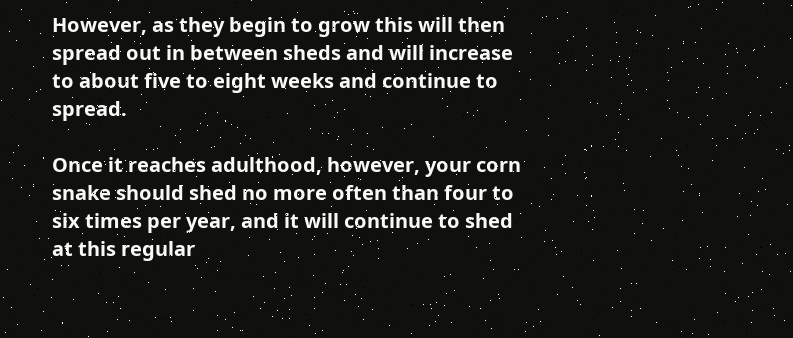However, as they begin to grow this will then spread out in between sheds and will increase to about five to eight weeks and continue to spread.

Once it reaches adulthood, however, your corn snake should shed no more often than four to six times per year, and it will continue to shed at this regular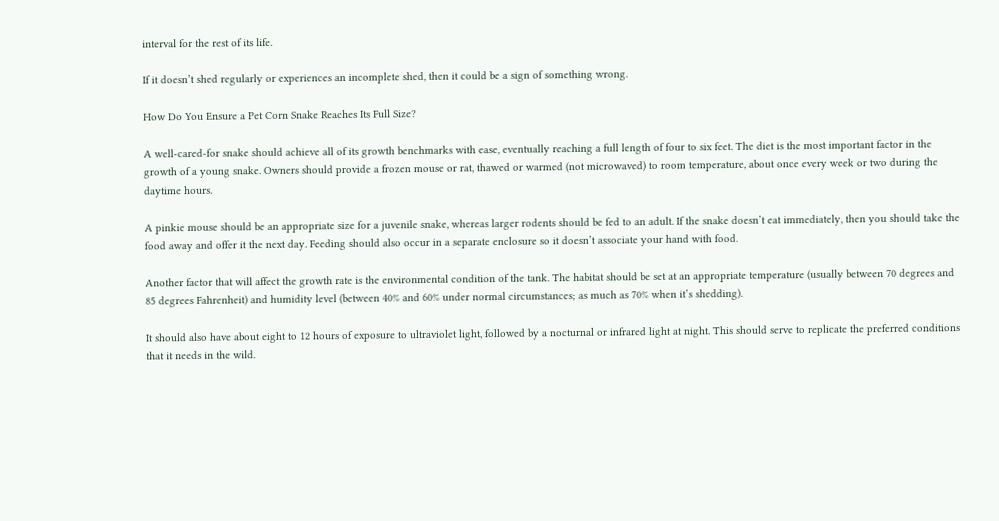interval for the rest of its life.

If it doesn’t shed regularly or experiences an incomplete shed, then it could be a sign of something wrong.

How Do You Ensure a Pet Corn Snake Reaches Its Full Size?

A well-cared-for snake should achieve all of its growth benchmarks with ease, eventually reaching a full length of four to six feet. The diet is the most important factor in the growth of a young snake. Owners should provide a frozen mouse or rat, thawed or warmed (not microwaved) to room temperature, about once every week or two during the daytime hours.

A pinkie mouse should be an appropriate size for a juvenile snake, whereas larger rodents should be fed to an adult. If the snake doesn’t eat immediately, then you should take the food away and offer it the next day. Feeding should also occur in a separate enclosure so it doesn’t associate your hand with food.

Another factor that will affect the growth rate is the environmental condition of the tank. The habitat should be set at an appropriate temperature (usually between 70 degrees and 85 degrees Fahrenheit) and humidity level (between 40% and 60% under normal circumstances; as much as 70% when it’s shedding).

It should also have about eight to 12 hours of exposure to ultraviolet light, followed by a nocturnal or infrared light at night. This should serve to replicate the preferred conditions that it needs in the wild.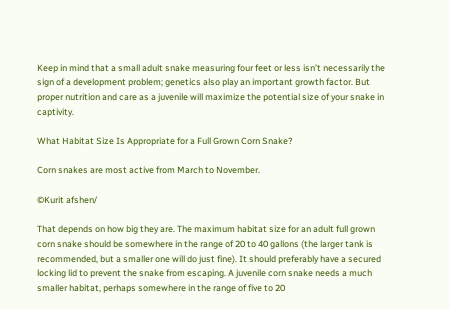Keep in mind that a small adult snake measuring four feet or less isn’t necessarily the sign of a development problem; genetics also play an important growth factor. But proper nutrition and care as a juvenile will maximize the potential size of your snake in captivity.

What Habitat Size Is Appropriate for a Full Grown Corn Snake?

Corn snakes are most active from March to November.

©Kurit afshen/

That depends on how big they are. The maximum habitat size for an adult full grown corn snake should be somewhere in the range of 20 to 40 gallons (the larger tank is recommended, but a smaller one will do just fine). It should preferably have a secured locking lid to prevent the snake from escaping. A juvenile corn snake needs a much smaller habitat, perhaps somewhere in the range of five to 20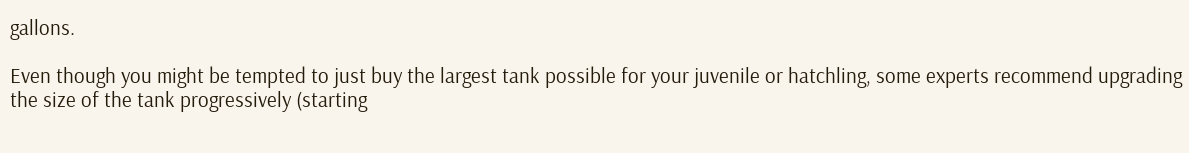gallons.

Even though you might be tempted to just buy the largest tank possible for your juvenile or hatchling, some experts recommend upgrading the size of the tank progressively (starting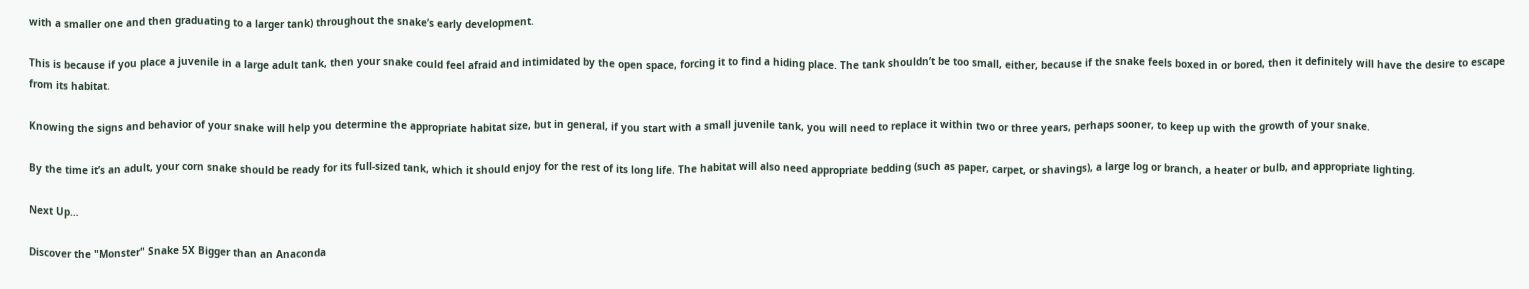with a smaller one and then graduating to a larger tank) throughout the snake’s early development.

This is because if you place a juvenile in a large adult tank, then your snake could feel afraid and intimidated by the open space, forcing it to find a hiding place. The tank shouldn’t be too small, either, because if the snake feels boxed in or bored, then it definitely will have the desire to escape from its habitat.

Knowing the signs and behavior of your snake will help you determine the appropriate habitat size, but in general, if you start with a small juvenile tank, you will need to replace it within two or three years, perhaps sooner, to keep up with the growth of your snake.

By the time it’s an adult, your corn snake should be ready for its full-sized tank, which it should enjoy for the rest of its long life. The habitat will also need appropriate bedding (such as paper, carpet, or shavings), a large log or branch, a heater or bulb, and appropriate lighting.

Next Up…

Discover the "Monster" Snake 5X Bigger than an Anaconda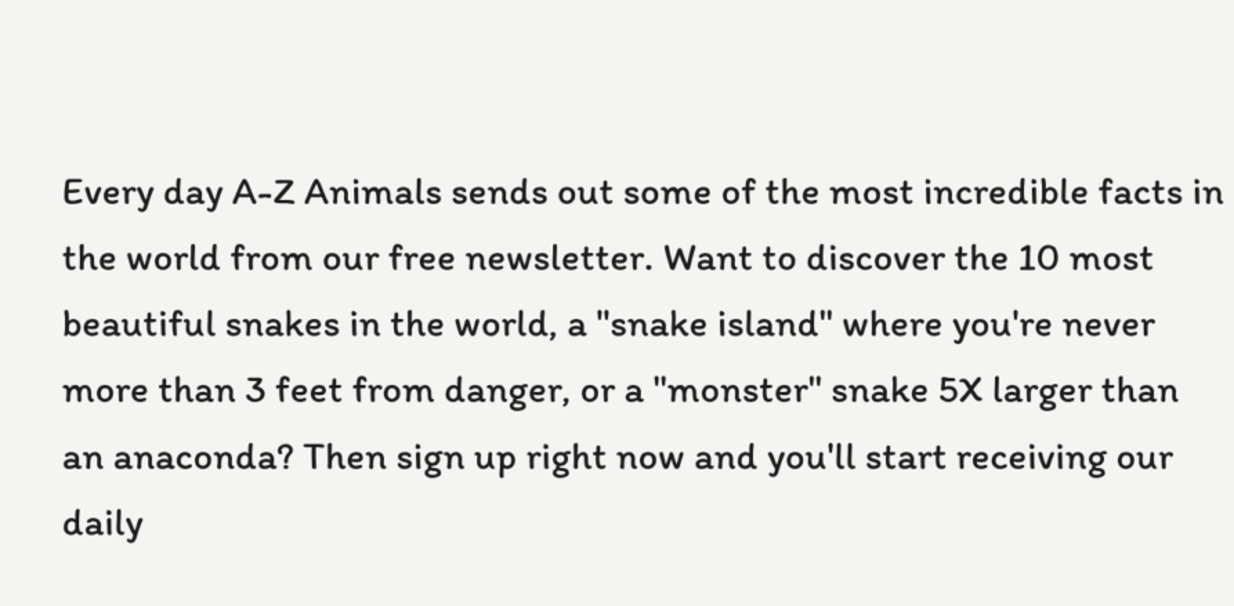Every day A-Z Animals sends out some of the most incredible facts in the world from our free newsletter. Want to discover the 10 most beautiful snakes in the world, a "snake island" where you're never more than 3 feet from danger, or a "monster" snake 5X larger than an anaconda? Then sign up right now and you'll start receiving our daily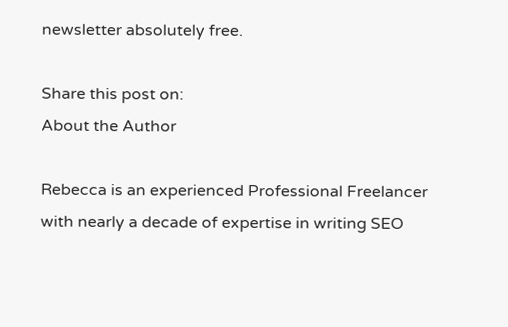newsletter absolutely free.

Share this post on:
About the Author

Rebecca is an experienced Professional Freelancer with nearly a decade of expertise in writing SEO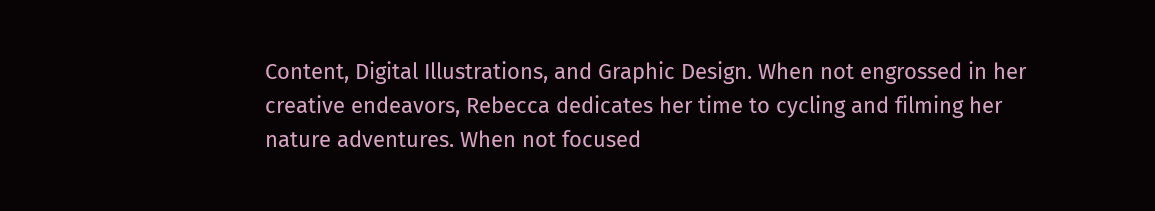Content, Digital Illustrations, and Graphic Design. When not engrossed in her creative endeavors, Rebecca dedicates her time to cycling and filming her nature adventures. When not focused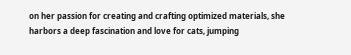on her passion for creating and crafting optimized materials, she harbors a deep fascination and love for cats, jumping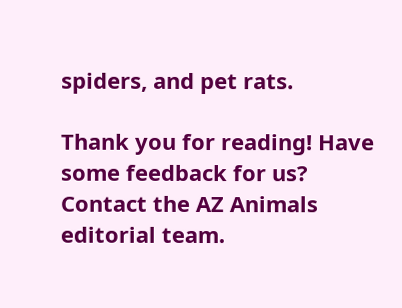spiders, and pet rats.

Thank you for reading! Have some feedback for us? Contact the AZ Animals editorial team.